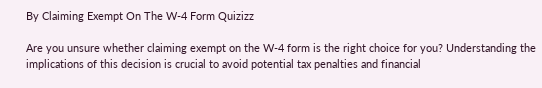By Claiming Exempt On The W-4 Form Quizizz

Are you unsure whether claiming exempt on the W-4 form is the right choice for you? Understanding the implications of this decision is crucial to avoid potential tax penalties and financial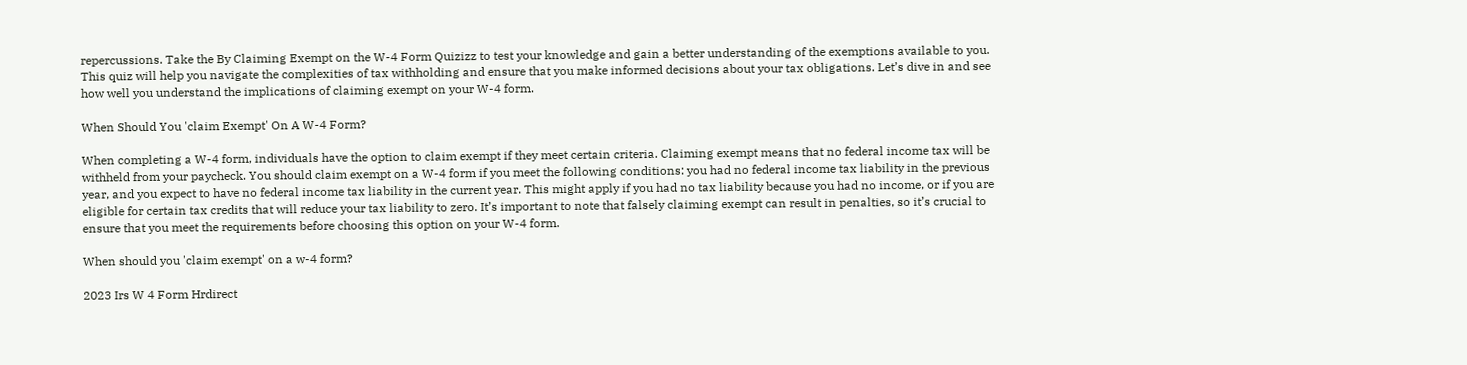repercussions. Take the By Claiming Exempt on the W-4 Form Quizizz to test your knowledge and gain a better understanding of the exemptions available to you. This quiz will help you navigate the complexities of tax withholding and ensure that you make informed decisions about your tax obligations. Let’s dive in and see how well you understand the implications of claiming exempt on your W-4 form.

When Should You 'claim Exempt' On A W-4 Form?

When completing a W-4 form, individuals have the option to claim exempt if they meet certain criteria. Claiming exempt means that no federal income tax will be withheld from your paycheck. You should claim exempt on a W-4 form if you meet the following conditions: you had no federal income tax liability in the previous year, and you expect to have no federal income tax liability in the current year. This might apply if you had no tax liability because you had no income, or if you are eligible for certain tax credits that will reduce your tax liability to zero. It’s important to note that falsely claiming exempt can result in penalties, so it’s crucial to ensure that you meet the requirements before choosing this option on your W-4 form.

When should you 'claim exempt' on a w-4 form?

2023 Irs W 4 Form Hrdirect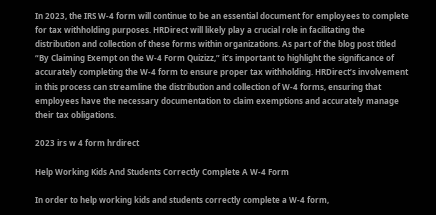In 2023, the IRS W-4 form will continue to be an essential document for employees to complete for tax withholding purposes. HRDirect will likely play a crucial role in facilitating the distribution and collection of these forms within organizations. As part of the blog post titled “By Claiming Exempt on the W-4 Form Quizizz,” it’s important to highlight the significance of accurately completing the W-4 form to ensure proper tax withholding. HRDirect’s involvement in this process can streamline the distribution and collection of W-4 forms, ensuring that employees have the necessary documentation to claim exemptions and accurately manage their tax obligations.

2023 irs w 4 form hrdirect

Help Working Kids And Students Correctly Complete A W-4 Form

In order to help working kids and students correctly complete a W-4 form,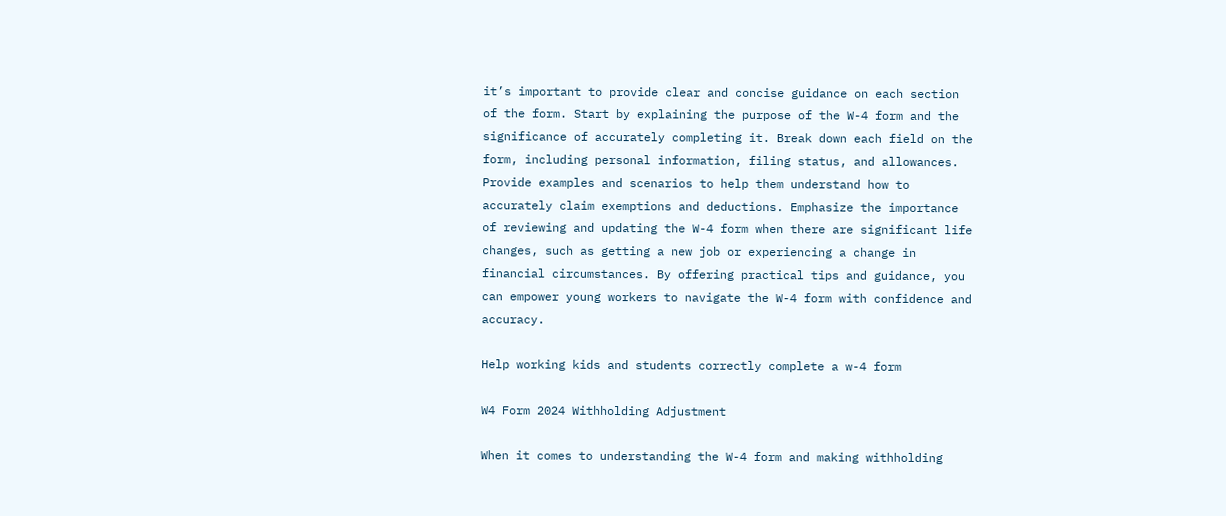it’s important to provide clear and concise guidance on each section of the form. Start by explaining the purpose of the W-4 form and the significance of accurately completing it. Break down each field on the form, including personal information, filing status, and allowances. Provide examples and scenarios to help them understand how to accurately claim exemptions and deductions. Emphasize the importance of reviewing and updating the W-4 form when there are significant life changes, such as getting a new job or experiencing a change in financial circumstances. By offering practical tips and guidance, you can empower young workers to navigate the W-4 form with confidence and accuracy.

Help working kids and students correctly complete a w-4 form

W4 Form 2024 Withholding Adjustment

When it comes to understanding the W-4 form and making withholding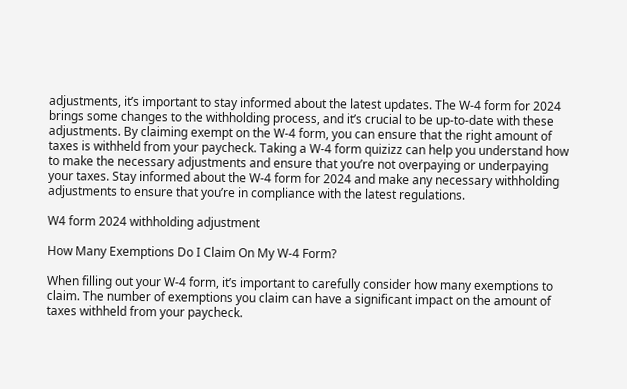adjustments, it’s important to stay informed about the latest updates. The W-4 form for 2024 brings some changes to the withholding process, and it’s crucial to be up-to-date with these adjustments. By claiming exempt on the W-4 form, you can ensure that the right amount of taxes is withheld from your paycheck. Taking a W-4 form quizizz can help you understand how to make the necessary adjustments and ensure that you’re not overpaying or underpaying your taxes. Stay informed about the W-4 form for 2024 and make any necessary withholding adjustments to ensure that you’re in compliance with the latest regulations.

W4 form 2024 withholding adjustment

How Many Exemptions Do I Claim On My W-4 Form?

When filling out your W-4 form, it’s important to carefully consider how many exemptions to claim. The number of exemptions you claim can have a significant impact on the amount of taxes withheld from your paycheck.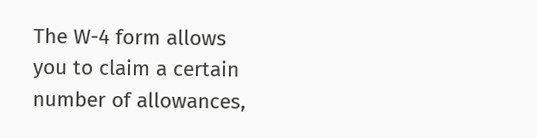The W-4 form allows you to claim a certain number of allowances,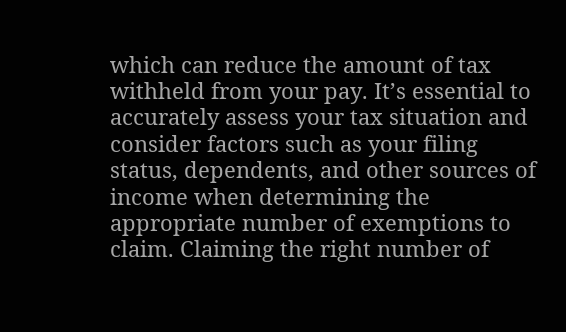which can reduce the amount of tax withheld from your pay. It’s essential to accurately assess your tax situation and consider factors such as your filing status, dependents, and other sources of income when determining the appropriate number of exemptions to claim. Claiming the right number of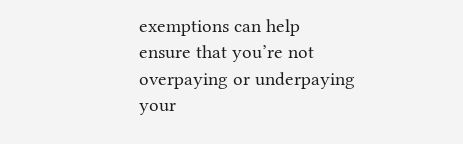exemptions can help ensure that you’re not overpaying or underpaying your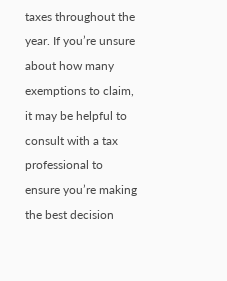taxes throughout the year. If you’re unsure about how many exemptions to claim, it may be helpful to consult with a tax professional to ensure you’re making the best decision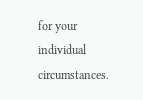for your individual circumstances.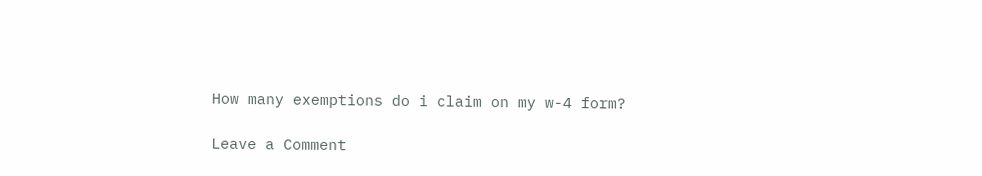How many exemptions do i claim on my w-4 form?

Leave a Comment